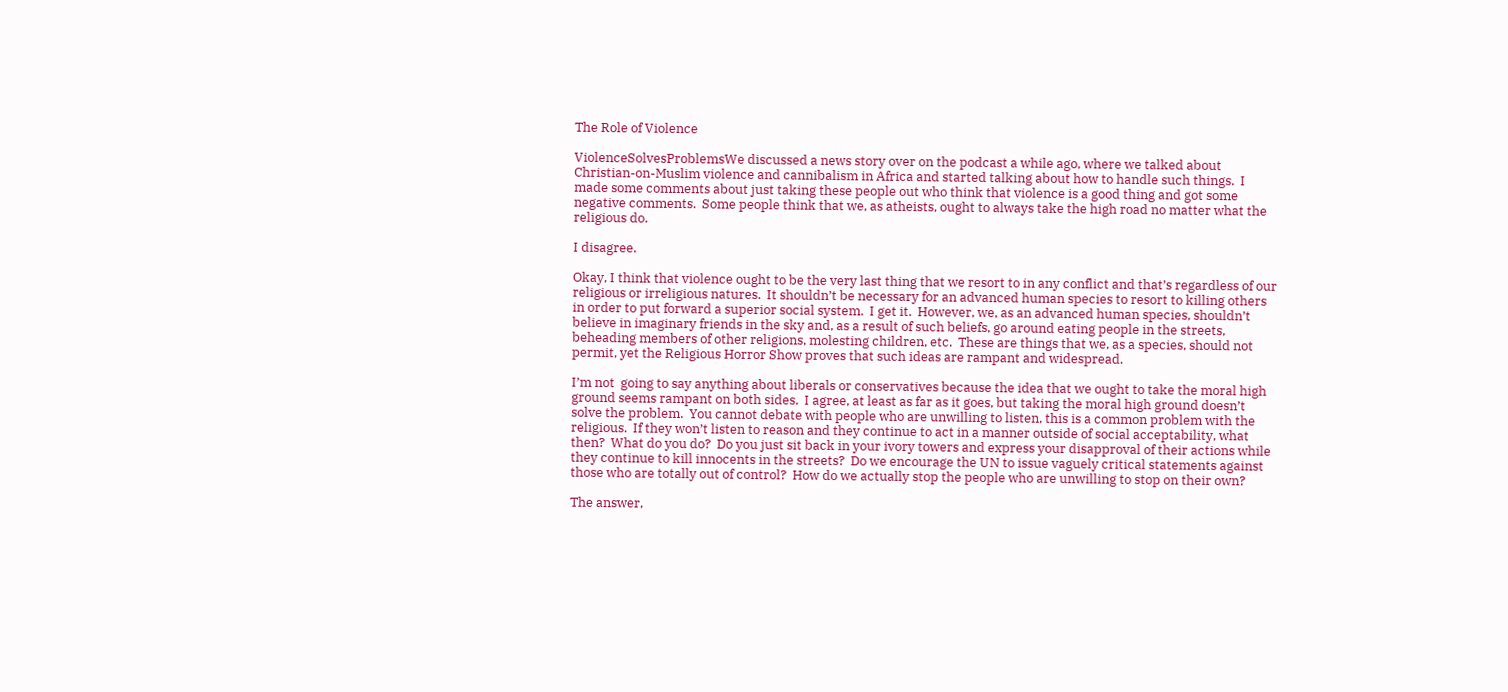The Role of Violence

ViolenceSolvesProblemsWe discussed a news story over on the podcast a while ago, where we talked about Christian-on-Muslim violence and cannibalism in Africa and started talking about how to handle such things.  I made some comments about just taking these people out who think that violence is a good thing and got some negative comments.  Some people think that we, as atheists, ought to always take the high road no matter what the religious do.

I disagree.

Okay, I think that violence ought to be the very last thing that we resort to in any conflict and that’s regardless of our religious or irreligious natures.  It shouldn’t be necessary for an advanced human species to resort to killing others in order to put forward a superior social system.  I get it.  However, we, as an advanced human species, shouldn’t believe in imaginary friends in the sky and, as a result of such beliefs, go around eating people in the streets, beheading members of other religions, molesting children, etc.  These are things that we, as a species, should not permit, yet the Religious Horror Show proves that such ideas are rampant and widespread.

I’m not  going to say anything about liberals or conservatives because the idea that we ought to take the moral high ground seems rampant on both sides.  I agree, at least as far as it goes, but taking the moral high ground doesn’t solve the problem.  You cannot debate with people who are unwilling to listen, this is a common problem with the religious.  If they won’t listen to reason and they continue to act in a manner outside of social acceptability, what then?  What do you do?  Do you just sit back in your ivory towers and express your disapproval of their actions while they continue to kill innocents in the streets?  Do we encourage the UN to issue vaguely critical statements against those who are totally out of control?  How do we actually stop the people who are unwilling to stop on their own?

The answer,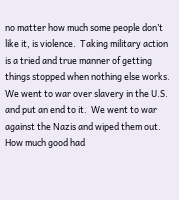no matter how much some people don’t like it, is violence.  Taking military action is a tried and true manner of getting things stopped when nothing else works.  We went to war over slavery in the U.S. and put an end to it.  We went to war against the Nazis and wiped them out.  How much good had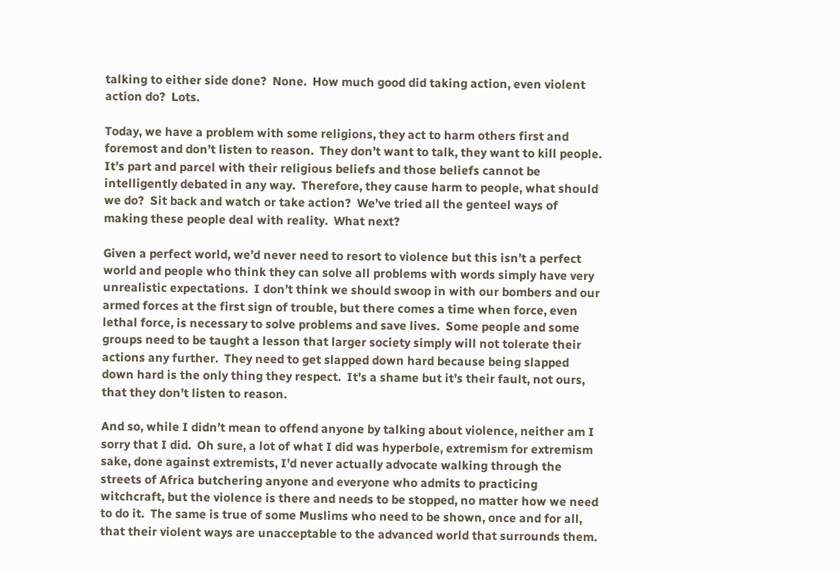talking to either side done?  None.  How much good did taking action, even violent action do?  Lots.

Today, we have a problem with some religions, they act to harm others first and foremost and don’t listen to reason.  They don’t want to talk, they want to kill people.  It’s part and parcel with their religious beliefs and those beliefs cannot be intelligently debated in any way.  Therefore, they cause harm to people, what should we do?  Sit back and watch or take action?  We’ve tried all the genteel ways of making these people deal with reality.  What next?

Given a perfect world, we’d never need to resort to violence but this isn’t a perfect world and people who think they can solve all problems with words simply have very unrealistic expectations.  I don’t think we should swoop in with our bombers and our armed forces at the first sign of trouble, but there comes a time when force, even lethal force, is necessary to solve problems and save lives.  Some people and some groups need to be taught a lesson that larger society simply will not tolerate their actions any further.  They need to get slapped down hard because being slapped down hard is the only thing they respect.  It’s a shame but it’s their fault, not ours, that they don’t listen to reason.

And so, while I didn’t mean to offend anyone by talking about violence, neither am I sorry that I did.  Oh sure, a lot of what I did was hyperbole, extremism for extremism sake, done against extremists, I’d never actually advocate walking through the streets of Africa butchering anyone and everyone who admits to practicing witchcraft, but the violence is there and needs to be stopped, no matter how we need to do it.  The same is true of some Muslims who need to be shown, once and for all, that their violent ways are unacceptable to the advanced world that surrounds them.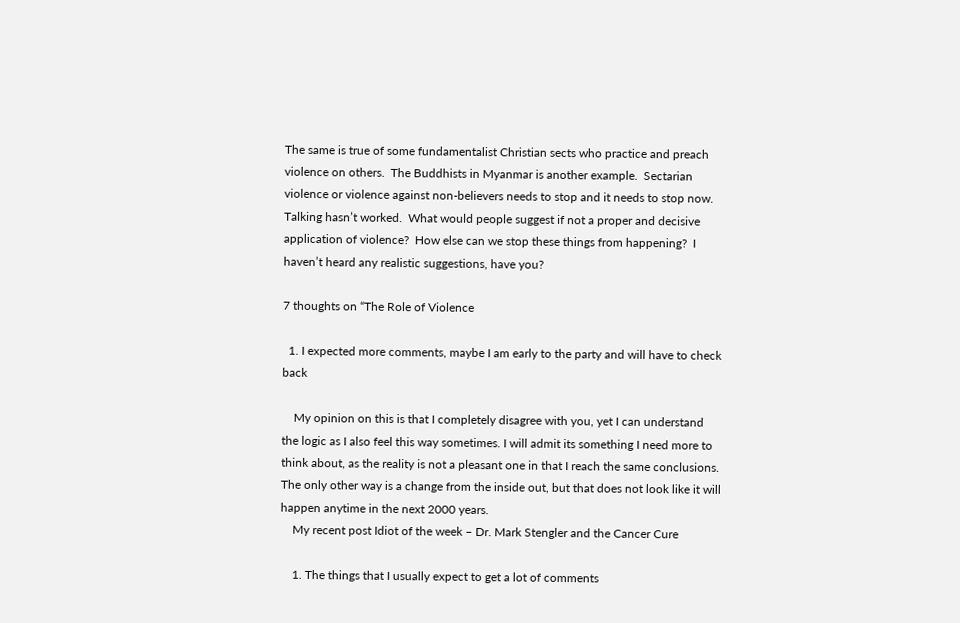The same is true of some fundamentalist Christian sects who practice and preach violence on others.  The Buddhists in Myanmar is another example.  Sectarian violence or violence against non-believers needs to stop and it needs to stop now.  Talking hasn’t worked.  What would people suggest if not a proper and decisive application of violence?  How else can we stop these things from happening?  I haven’t heard any realistic suggestions, have you?

7 thoughts on “The Role of Violence

  1. I expected more comments, maybe I am early to the party and will have to check back

    My opinion on this is that I completely disagree with you, yet I can understand the logic as I also feel this way sometimes. I will admit its something I need more to think about, as the reality is not a pleasant one in that I reach the same conclusions. The only other way is a change from the inside out, but that does not look like it will happen anytime in the next 2000 years.
    My recent post Idiot of the week – Dr. Mark Stengler and the Cancer Cure

    1. The things that I usually expect to get a lot of comments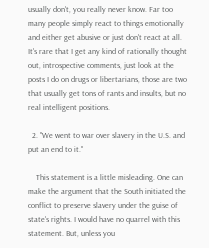usually don't, you really never know. Far too many people simply react to things emotionally and either get abusive or just don't react at all. It's rare that I get any kind of rationally thought out, introspective comments, just look at the posts I do on drugs or libertarians, those are two that usually get tons of rants and insults, but no real intelligent positions.

  2. "We went to war over slavery in the U.S. and put an end to it."

    This statement is a little misleading. One can make the argument that the South initiated the conflict to preserve slavery under the guise of state's rights. I would have no quarrel with this statement. But, unless you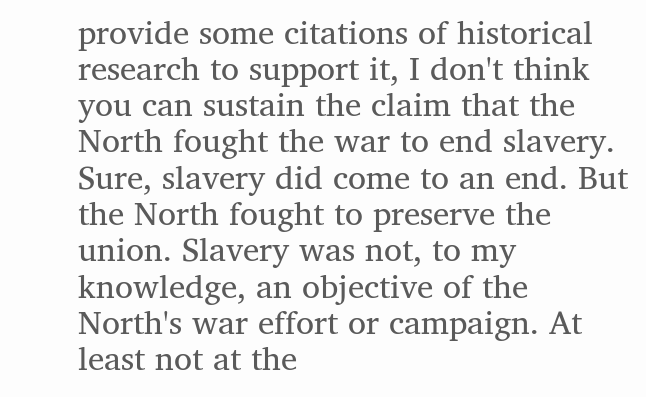provide some citations of historical research to support it, I don't think you can sustain the claim that the North fought the war to end slavery. Sure, slavery did come to an end. But the North fought to preserve the union. Slavery was not, to my knowledge, an objective of the North's war effort or campaign. At least not at the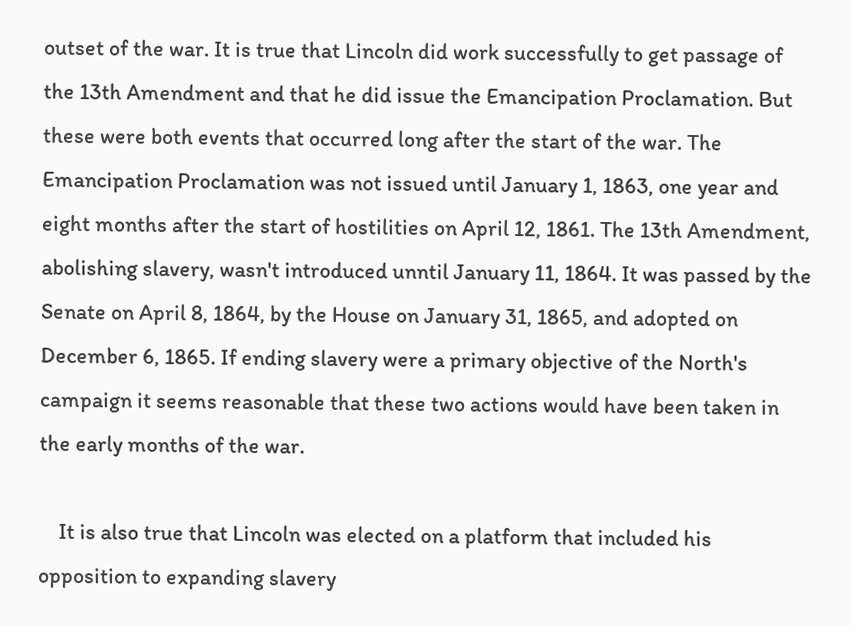outset of the war. It is true that Lincoln did work successfully to get passage of the 13th Amendment and that he did issue the Emancipation Proclamation. But these were both events that occurred long after the start of the war. The Emancipation Proclamation was not issued until January 1, 1863, one year and eight months after the start of hostilities on April 12, 1861. The 13th Amendment, abolishing slavery, wasn't introduced unntil January 11, 1864. It was passed by the Senate on April 8, 1864, by the House on January 31, 1865, and adopted on December 6, 1865. If ending slavery were a primary objective of the North's campaign it seems reasonable that these two actions would have been taken in the early months of the war.

    It is also true that Lincoln was elected on a platform that included his opposition to expanding slavery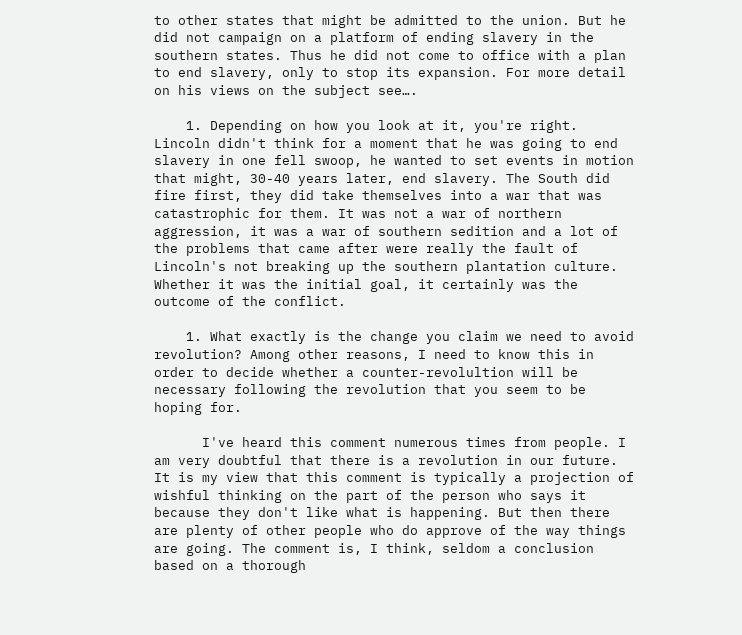to other states that might be admitted to the union. But he did not campaign on a platform of ending slavery in the southern states. Thus he did not come to office with a plan to end slavery, only to stop its expansion. For more detail on his views on the subject see….

    1. Depending on how you look at it, you're right. Lincoln didn't think for a moment that he was going to end slavery in one fell swoop, he wanted to set events in motion that might, 30-40 years later, end slavery. The South did fire first, they did take themselves into a war that was catastrophic for them. It was not a war of northern aggression, it was a war of southern sedition and a lot of the problems that came after were really the fault of Lincoln's not breaking up the southern plantation culture. Whether it was the initial goal, it certainly was the outcome of the conflict.

    1. What exactly is the change you claim we need to avoid revolution? Among other reasons, I need to know this in order to decide whether a counter-revolultion will be necessary following the revolution that you seem to be hoping for.

      I've heard this comment numerous times from people. I am very doubtful that there is a revolution in our future. It is my view that this comment is typically a projection of wishful thinking on the part of the person who says it because they don't like what is happening. But then there are plenty of other people who do approve of the way things are going. The comment is, I think, seldom a conclusion based on a thorough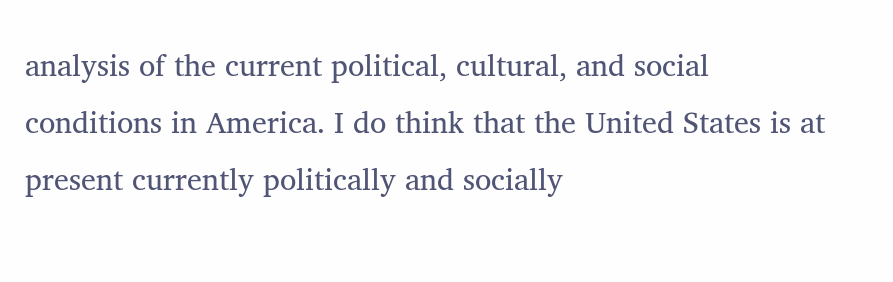analysis of the current political, cultural, and social conditions in America. I do think that the United States is at present currently politically and socially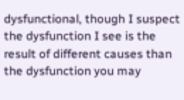dysfunctional, though I suspect the dysfunction I see is the result of different causes than the dysfunction you may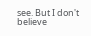see. But I don't believe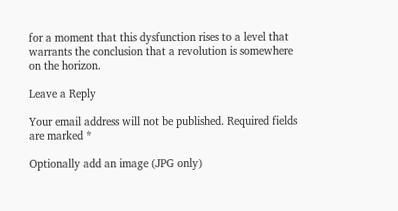for a moment that this dysfunction rises to a level that warrants the conclusion that a revolution is somewhere on the horizon.

Leave a Reply

Your email address will not be published. Required fields are marked *

Optionally add an image (JPG only)